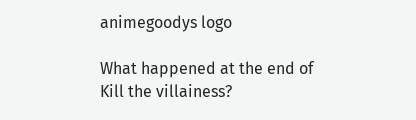animegoodys logo

What happened at the end of Kill the villainess?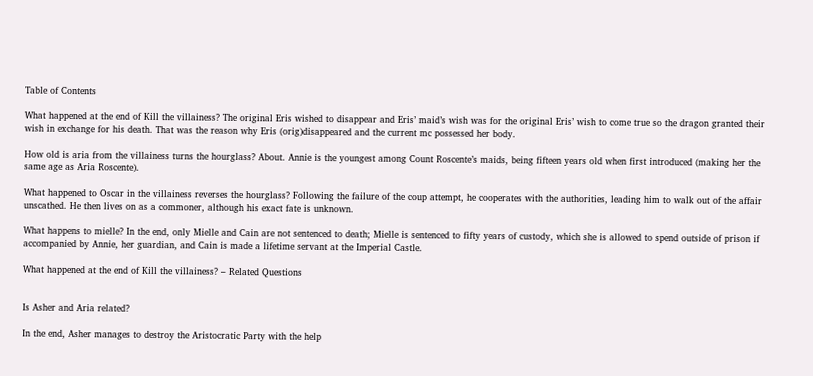Table of Contents

What happened at the end of Kill the villainess? The original Eris wished to disappear and Eris’ maid’s wish was for the original Eris’ wish to come true so the dragon granted their wish in exchange for his death. That was the reason why Eris (orig)disappeared and the current mc possessed her body.

How old is aria from the villainess turns the hourglass? About. Annie is the youngest among Count Roscente’s maids, being fifteen years old when first introduced (making her the same age as Aria Roscente).

What happened to Oscar in the villainess reverses the hourglass? Following the failure of the coup attempt, he cooperates with the authorities, leading him to walk out of the affair unscathed. He then lives on as a commoner, although his exact fate is unknown.

What happens to mielle? In the end, only Mielle and Cain are not sentenced to death; Mielle is sentenced to fifty years of custody, which she is allowed to spend outside of prison if accompanied by Annie, her guardian, and Cain is made a lifetime servant at the Imperial Castle.

What happened at the end of Kill the villainess? – Related Questions


Is Asher and Aria related?

In the end, Asher manages to destroy the Aristocratic Party with the help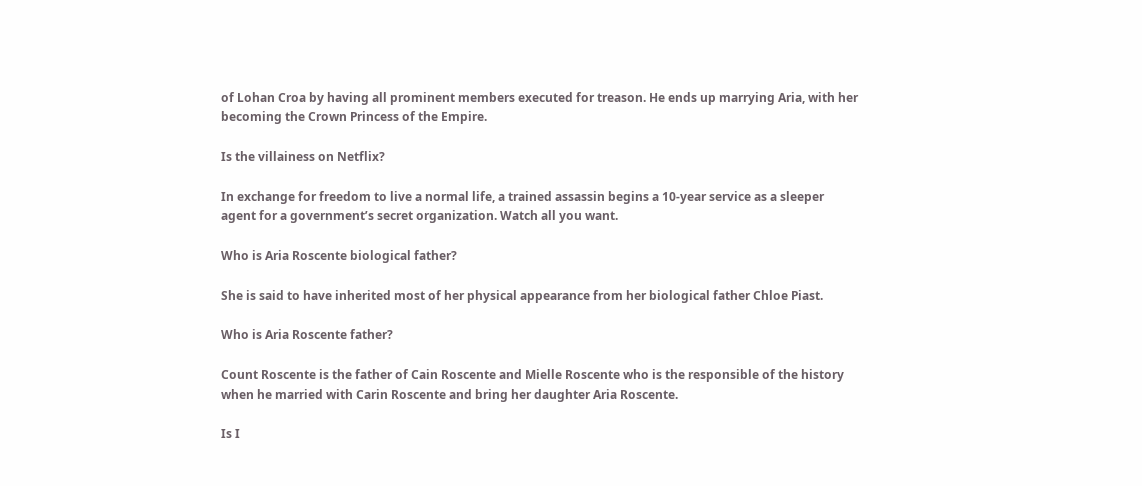of Lohan Croa by having all prominent members executed for treason. He ends up marrying Aria, with her becoming the Crown Princess of the Empire.

Is the villainess on Netflix?

In exchange for freedom to live a normal life, a trained assassin begins a 10-year service as a sleeper agent for a government’s secret organization. Watch all you want.

Who is Aria Roscente biological father?

She is said to have inherited most of her physical appearance from her biological father Chloe Piast.

Who is Aria Roscente father?

Count Roscente is the father of Cain Roscente and Mielle Roscente who is the responsible of the history when he married with Carin Roscente and bring her daughter Aria Roscente.

Is I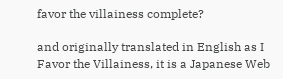favor the villainess complete?

and originally translated in English as I Favor the Villainess, it is a Japanese Web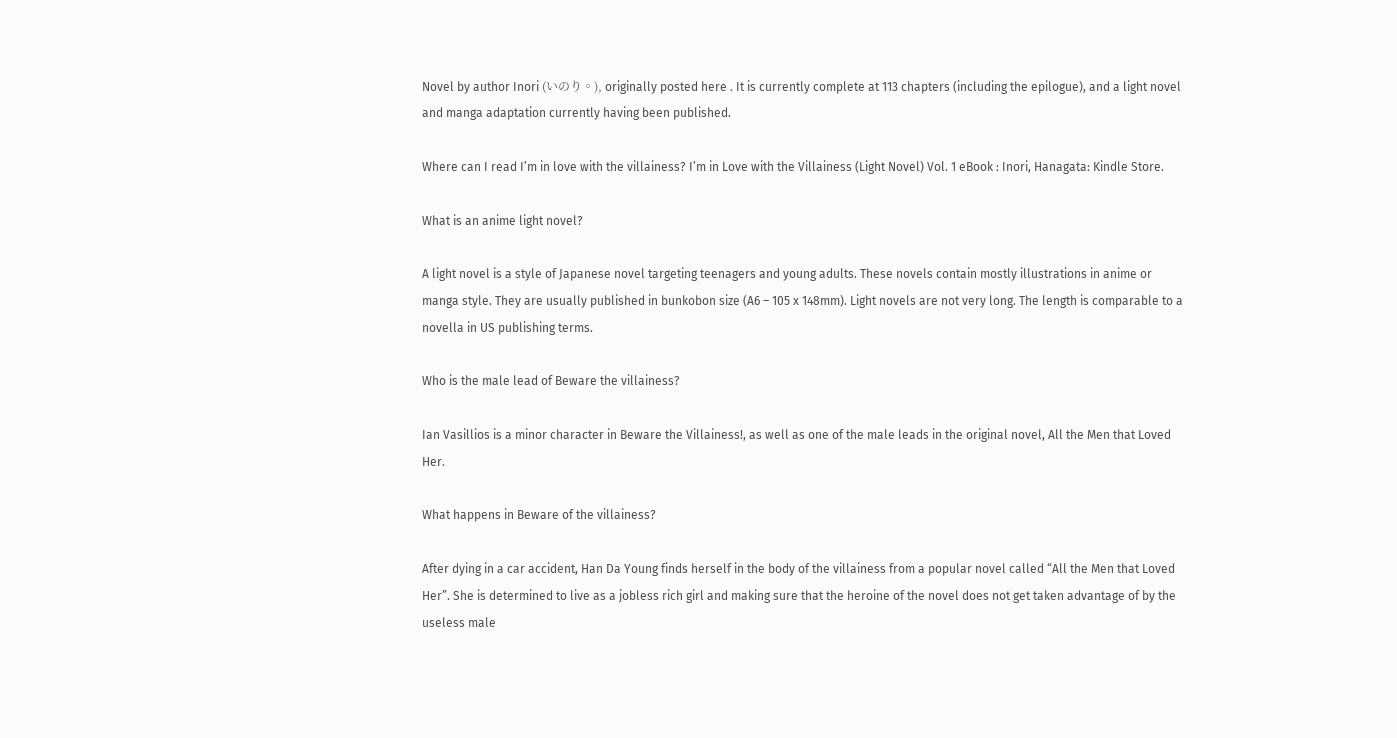Novel by author Inori (いのり。), originally posted here . It is currently complete at 113 chapters (including the epilogue), and a light novel and manga adaptation currently having been published.

Where can I read I’m in love with the villainess? I’m in Love with the Villainess (Light Novel) Vol. 1 eBook : Inori, Hanagata: Kindle Store.

What is an anime light novel?

A light novel is a style of Japanese novel targeting teenagers and young adults. These novels contain mostly illustrations in anime or manga style. They are usually published in bunkobon size (A6 – 105 x 148mm). Light novels are not very long. The length is comparable to a novella in US publishing terms.

Who is the male lead of Beware the villainess?

Ian Vasillios is a minor character in Beware the Villainess!, as well as one of the male leads in the original novel, All the Men that Loved Her.

What happens in Beware of the villainess?

After dying in a car accident, Han Da Young finds herself in the body of the villainess from a popular novel called “All the Men that Loved Her”. She is determined to live as a jobless rich girl and making sure that the heroine of the novel does not get taken advantage of by the useless male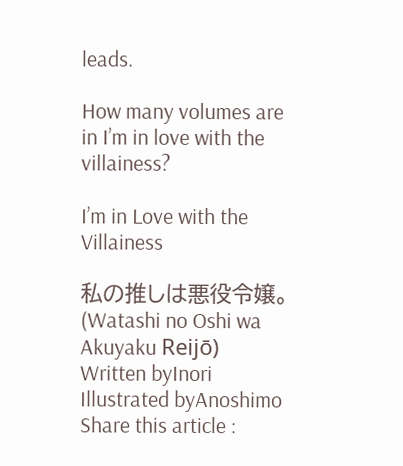leads.

How many volumes are in I’m in love with the villainess?

I’m in Love with the Villainess

私の推しは悪役令嬢。 (Watashi no Oshi wa Akuyaku Reijō)
Written byInori
Illustrated byAnoshimo
Share this article :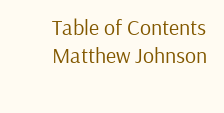Table of Contents
Matthew Johnson